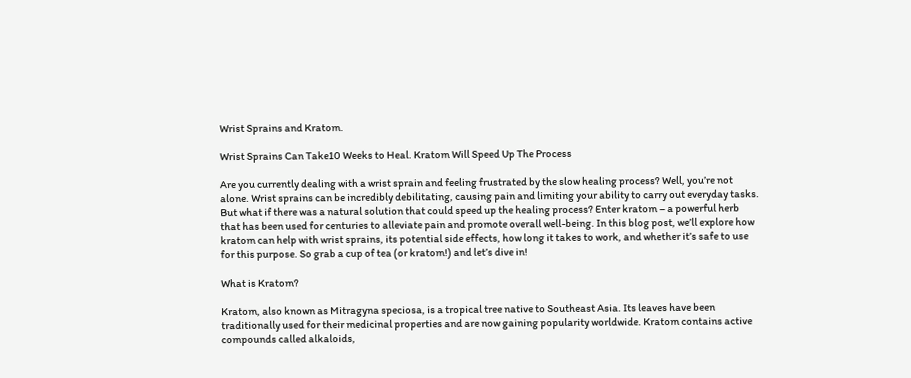Wrist Sprains and Kratom.

Wrist Sprains Can Take10 Weeks to Heal. Kratom Will Speed Up The Process

Are you currently dealing with a wrist sprain and feeling frustrated by the slow healing process? Well, you’re not alone. Wrist sprains can be incredibly debilitating, causing pain and limiting your ability to carry out everyday tasks. But what if there was a natural solution that could speed up the healing process? Enter kratom – a powerful herb that has been used for centuries to alleviate pain and promote overall well-being. In this blog post, we’ll explore how kratom can help with wrist sprains, its potential side effects, how long it takes to work, and whether it’s safe to use for this purpose. So grab a cup of tea (or kratom!) and let’s dive in!

What is Kratom?

Kratom, also known as Mitragyna speciosa, is a tropical tree native to Southeast Asia. Its leaves have been traditionally used for their medicinal properties and are now gaining popularity worldwide. Kratom contains active compounds called alkaloids,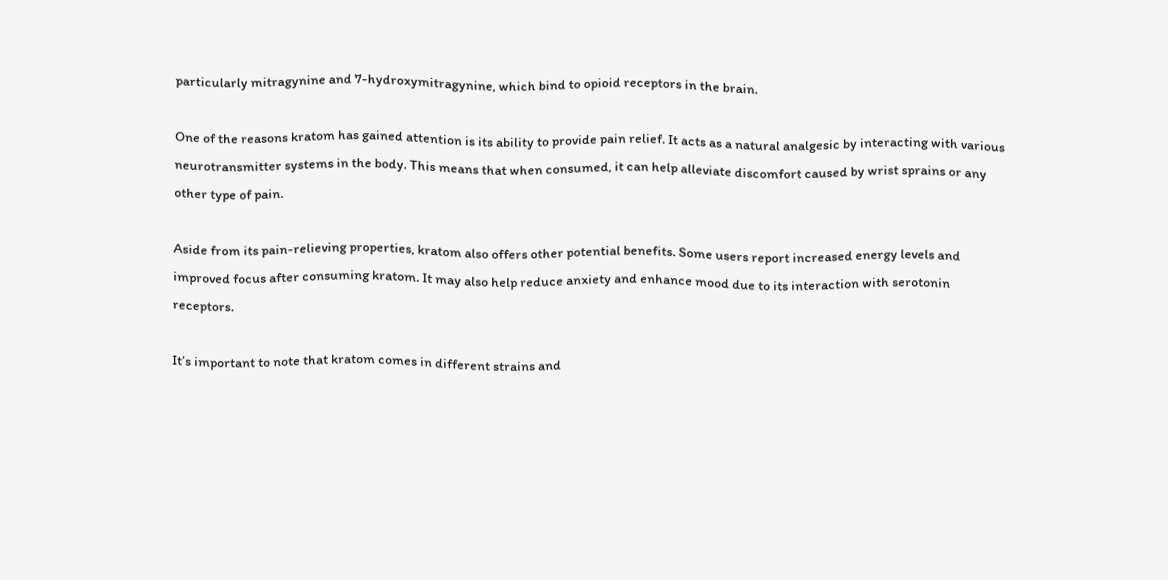particularly mitragynine and 7-hydroxymitragynine, which bind to opioid receptors in the brain.

One of the reasons kratom has gained attention is its ability to provide pain relief. It acts as a natural analgesic by interacting with various neurotransmitter systems in the body. This means that when consumed, it can help alleviate discomfort caused by wrist sprains or any other type of pain.

Aside from its pain-relieving properties, kratom also offers other potential benefits. Some users report increased energy levels and improved focus after consuming kratom. It may also help reduce anxiety and enhance mood due to its interaction with serotonin receptors.

It’s important to note that kratom comes in different strains and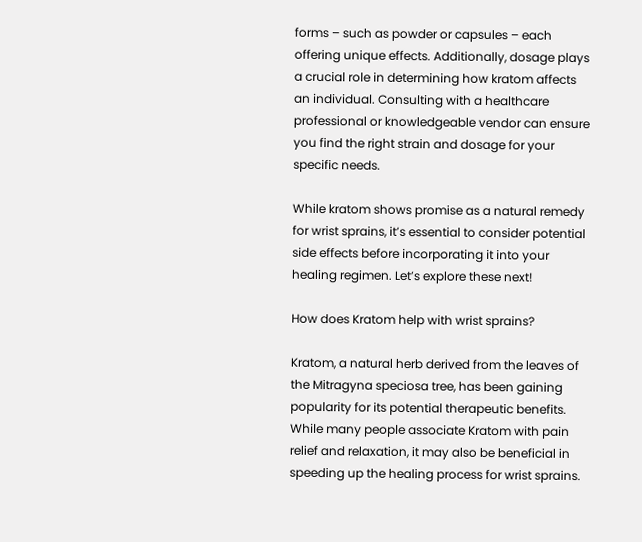forms – such as powder or capsules – each offering unique effects. Additionally, dosage plays a crucial role in determining how kratom affects an individual. Consulting with a healthcare professional or knowledgeable vendor can ensure you find the right strain and dosage for your specific needs.

While kratom shows promise as a natural remedy for wrist sprains, it’s essential to consider potential side effects before incorporating it into your healing regimen. Let’s explore these next!

How does Kratom help with wrist sprains?

Kratom, a natural herb derived from the leaves of the Mitragyna speciosa tree, has been gaining popularity for its potential therapeutic benefits. While many people associate Kratom with pain relief and relaxation, it may also be beneficial in speeding up the healing process for wrist sprains.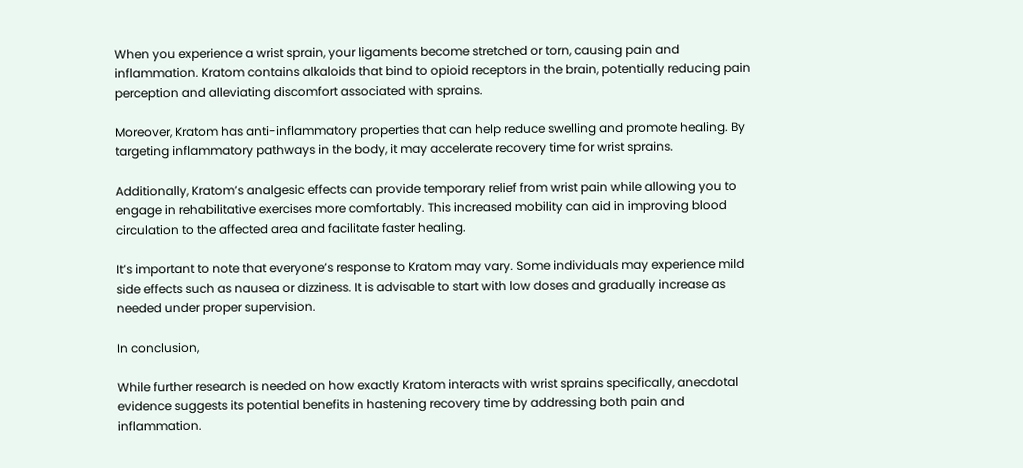When you experience a wrist sprain, your ligaments become stretched or torn, causing pain and inflammation. Kratom contains alkaloids that bind to opioid receptors in the brain, potentially reducing pain perception and alleviating discomfort associated with sprains.

Moreover, Kratom has anti-inflammatory properties that can help reduce swelling and promote healing. By targeting inflammatory pathways in the body, it may accelerate recovery time for wrist sprains.

Additionally, Kratom’s analgesic effects can provide temporary relief from wrist pain while allowing you to engage in rehabilitative exercises more comfortably. This increased mobility can aid in improving blood circulation to the affected area and facilitate faster healing.

It’s important to note that everyone’s response to Kratom may vary. Some individuals may experience mild side effects such as nausea or dizziness. It is advisable to start with low doses and gradually increase as needed under proper supervision.

In conclusion,

While further research is needed on how exactly Kratom interacts with wrist sprains specifically, anecdotal evidence suggests its potential benefits in hastening recovery time by addressing both pain and inflammation.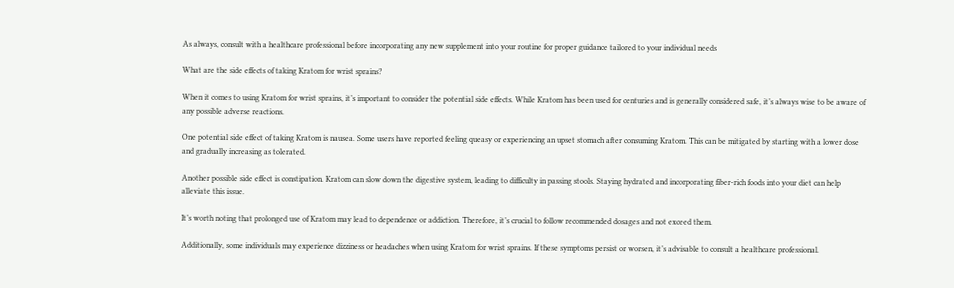As always, consult with a healthcare professional before incorporating any new supplement into your routine for proper guidance tailored to your individual needs

What are the side effects of taking Kratom for wrist sprains?

When it comes to using Kratom for wrist sprains, it’s important to consider the potential side effects. While Kratom has been used for centuries and is generally considered safe, it’s always wise to be aware of any possible adverse reactions.

One potential side effect of taking Kratom is nausea. Some users have reported feeling queasy or experiencing an upset stomach after consuming Kratom. This can be mitigated by starting with a lower dose and gradually increasing as tolerated.

Another possible side effect is constipation. Kratom can slow down the digestive system, leading to difficulty in passing stools. Staying hydrated and incorporating fiber-rich foods into your diet can help alleviate this issue.

It’s worth noting that prolonged use of Kratom may lead to dependence or addiction. Therefore, it’s crucial to follow recommended dosages and not exceed them.

Additionally, some individuals may experience dizziness or headaches when using Kratom for wrist sprains. If these symptoms persist or worsen, it’s advisable to consult a healthcare professional.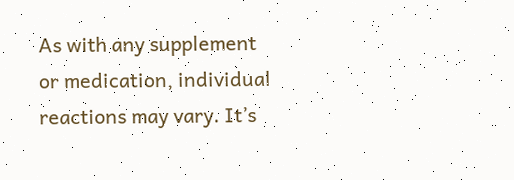As with any supplement or medication, individual reactions may vary. It’s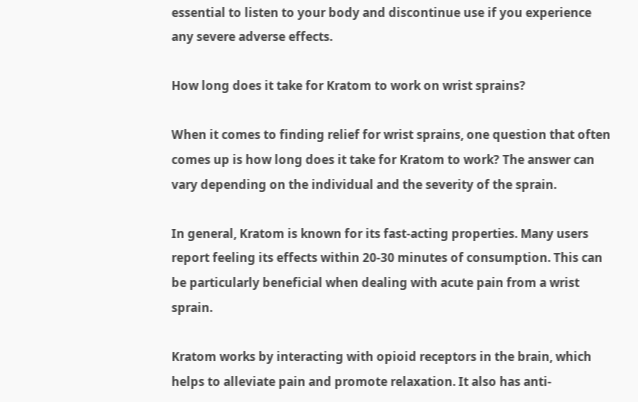essential to listen to your body and discontinue use if you experience any severe adverse effects.

How long does it take for Kratom to work on wrist sprains?

When it comes to finding relief for wrist sprains, one question that often comes up is how long does it take for Kratom to work? The answer can vary depending on the individual and the severity of the sprain.

In general, Kratom is known for its fast-acting properties. Many users report feeling its effects within 20-30 minutes of consumption. This can be particularly beneficial when dealing with acute pain from a wrist sprain.

Kratom works by interacting with opioid receptors in the brain, which helps to alleviate pain and promote relaxation. It also has anti-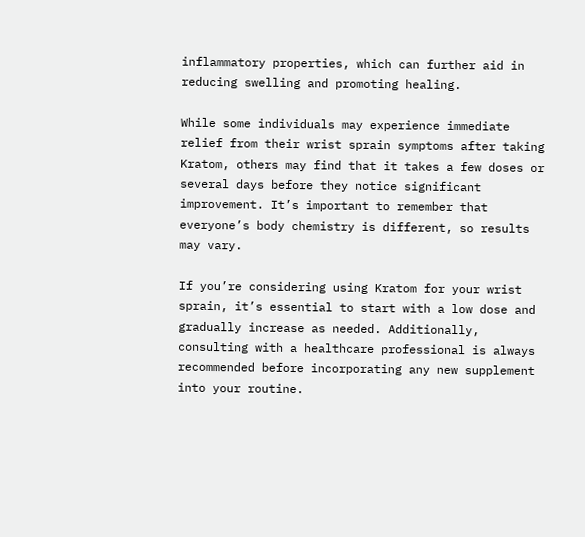inflammatory properties, which can further aid in reducing swelling and promoting healing.

While some individuals may experience immediate relief from their wrist sprain symptoms after taking Kratom, others may find that it takes a few doses or several days before they notice significant improvement. It’s important to remember that everyone’s body chemistry is different, so results may vary.

If you’re considering using Kratom for your wrist sprain, it’s essential to start with a low dose and gradually increase as needed. Additionally, consulting with a healthcare professional is always recommended before incorporating any new supplement into your routine.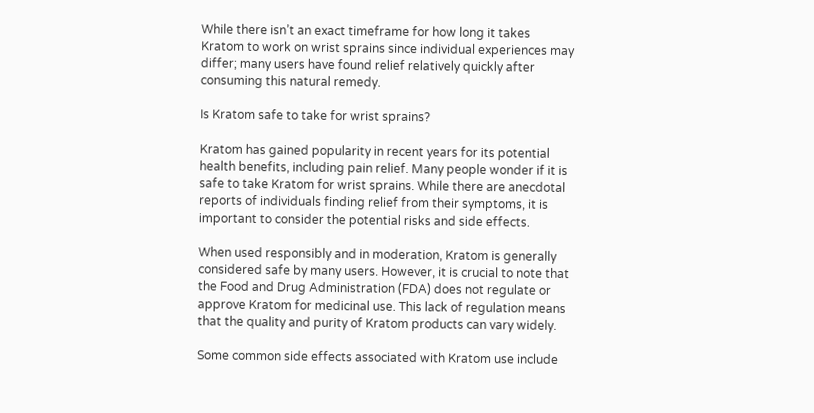While there isn’t an exact timeframe for how long it takes Kratom to work on wrist sprains since individual experiences may differ; many users have found relief relatively quickly after consuming this natural remedy.

Is Kratom safe to take for wrist sprains?

Kratom has gained popularity in recent years for its potential health benefits, including pain relief. Many people wonder if it is safe to take Kratom for wrist sprains. While there are anecdotal reports of individuals finding relief from their symptoms, it is important to consider the potential risks and side effects.

When used responsibly and in moderation, Kratom is generally considered safe by many users. However, it is crucial to note that the Food and Drug Administration (FDA) does not regulate or approve Kratom for medicinal use. This lack of regulation means that the quality and purity of Kratom products can vary widely.

Some common side effects associated with Kratom use include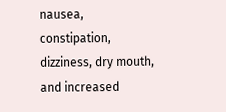nausea, constipation, dizziness, dry mouth, and increased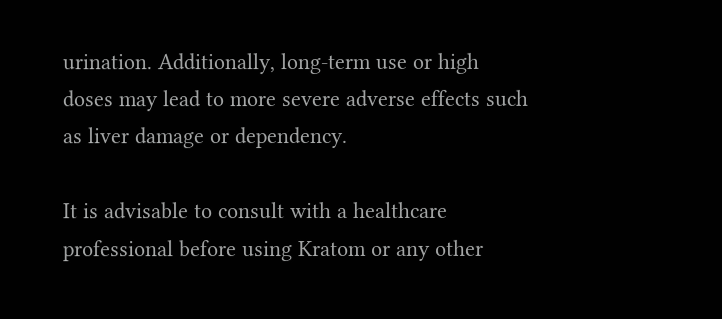urination. Additionally, long-term use or high doses may lead to more severe adverse effects such as liver damage or dependency.

It is advisable to consult with a healthcare professional before using Kratom or any other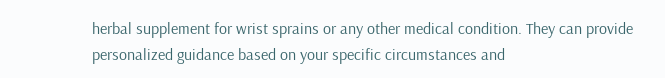herbal supplement for wrist sprains or any other medical condition. They can provide personalized guidance based on your specific circumstances and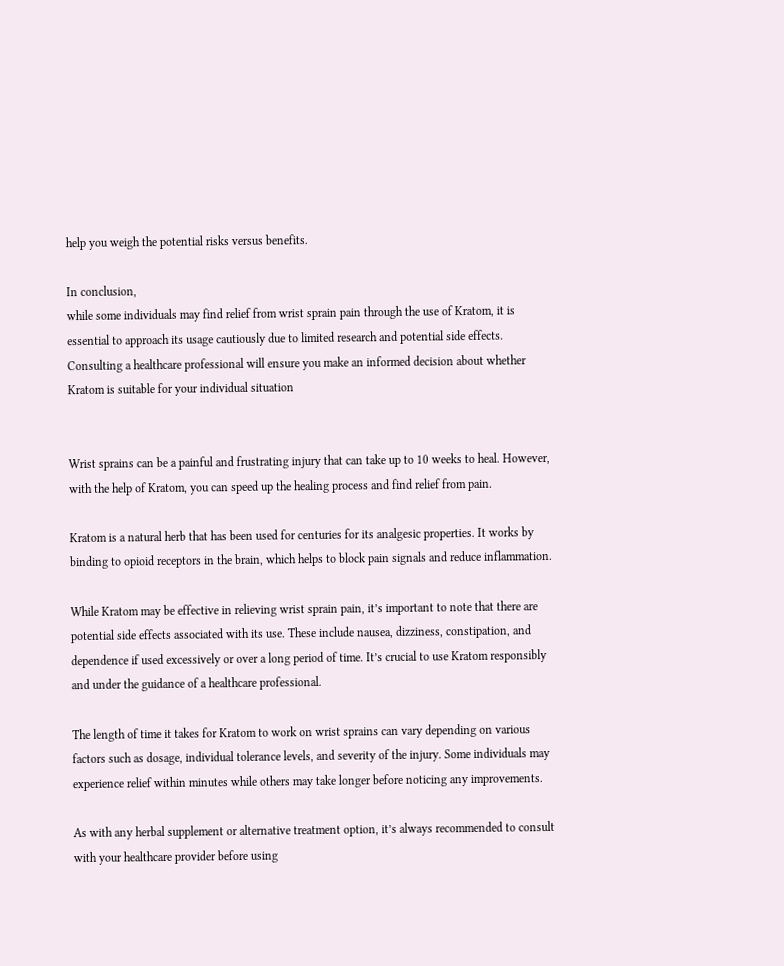help you weigh the potential risks versus benefits.

In conclusion,
while some individuals may find relief from wrist sprain pain through the use of Kratom, it is essential to approach its usage cautiously due to limited research and potential side effects. Consulting a healthcare professional will ensure you make an informed decision about whether Kratom is suitable for your individual situation


Wrist sprains can be a painful and frustrating injury that can take up to 10 weeks to heal. However, with the help of Kratom, you can speed up the healing process and find relief from pain.

Kratom is a natural herb that has been used for centuries for its analgesic properties. It works by binding to opioid receptors in the brain, which helps to block pain signals and reduce inflammation.

While Kratom may be effective in relieving wrist sprain pain, it’s important to note that there are potential side effects associated with its use. These include nausea, dizziness, constipation, and dependence if used excessively or over a long period of time. It’s crucial to use Kratom responsibly and under the guidance of a healthcare professional.

The length of time it takes for Kratom to work on wrist sprains can vary depending on various factors such as dosage, individual tolerance levels, and severity of the injury. Some individuals may experience relief within minutes while others may take longer before noticing any improvements.

As with any herbal supplement or alternative treatment option, it’s always recommended to consult with your healthcare provider before using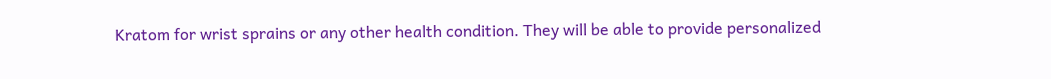Kratom for wrist sprains or any other health condition. They will be able to provide personalized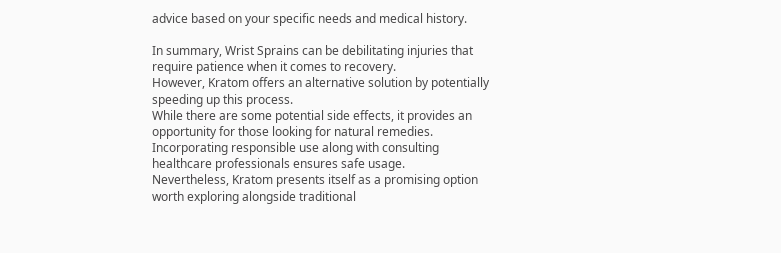advice based on your specific needs and medical history.

In summary, Wrist Sprains can be debilitating injuries that require patience when it comes to recovery.
However, Kratom offers an alternative solution by potentially speeding up this process.
While there are some potential side effects, it provides an opportunity for those looking for natural remedies.
Incorporating responsible use along with consulting healthcare professionals ensures safe usage.
Nevertheless, Kratom presents itself as a promising option worth exploring alongside traditional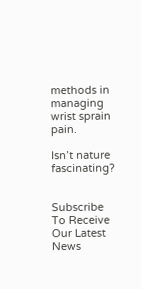methods in managing wrist sprain pain.

Isn’t nature fascinating?


Subscribe To Receive Our Latest News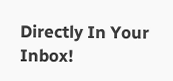Directly In Your Inbox!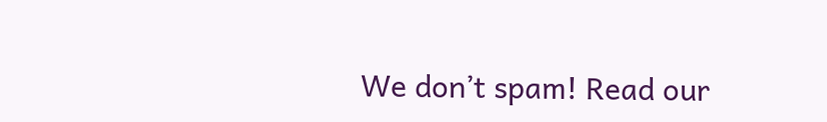We don’t spam! Read our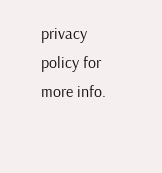privacy policy for more info.